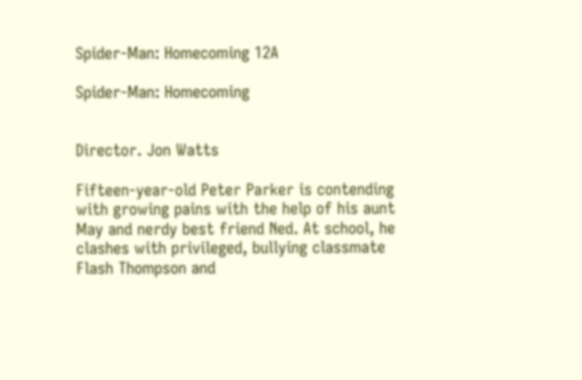Spider-Man: Homecoming 12A

Spider-Man: Homecoming


Director. Jon Watts

Fifteen-year-old Peter Parker is contending with growing pains with the help of his aunt May and nerdy best friend Ned. At school, he clashes with privileged, bullying classmate Flash Thompson and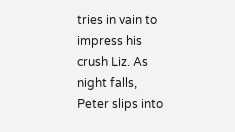tries in vain to impress his crush Liz. As night falls, Peter slips into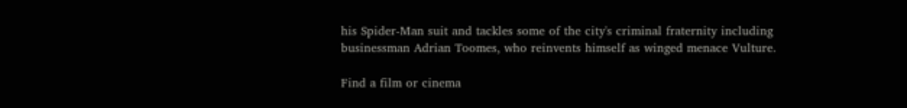his Spider-Man suit and tackles some of the city's criminal fraternity including businessman Adrian Toomes, who reinvents himself as winged menace Vulture.

Find a film or cinema